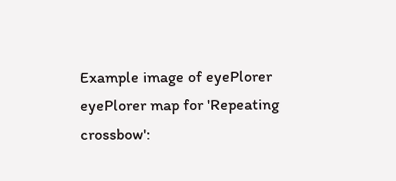Example image of eyePlorer eyePlorer map for 'Repeating crossbow':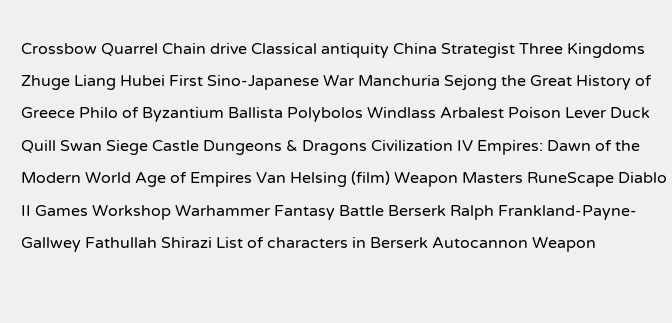Crossbow Quarrel Chain drive Classical antiquity China Strategist Three Kingdoms Zhuge Liang Hubei First Sino-Japanese War Manchuria Sejong the Great History of Greece Philo of Byzantium Ballista Polybolos Windlass Arbalest Poison Lever Duck Quill Swan Siege Castle Dungeons & Dragons Civilization IV Empires: Dawn of the Modern World Age of Empires Van Helsing (film) Weapon Masters RuneScape Diablo II Games Workshop Warhammer Fantasy Battle Berserk Ralph Frankland-Payne-Gallwey Fathullah Shirazi List of characters in Berserk Autocannon Weapon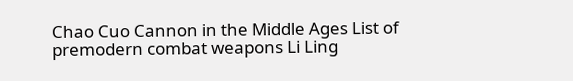Chao Cuo Cannon in the Middle Ages List of premodern combat weapons Li Ling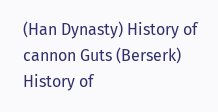(Han Dynasty) History of cannon Guts (Berserk) History of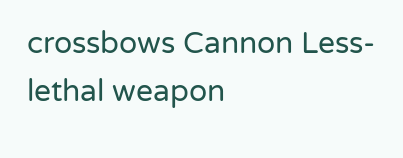crossbows Cannon Less-lethal weapon